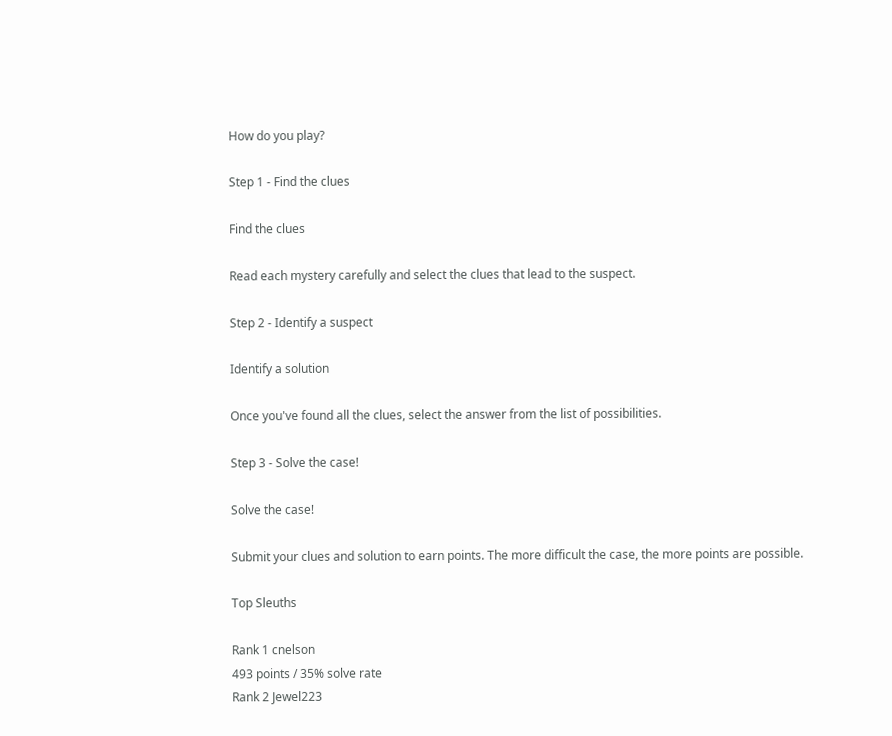How do you play?

Step 1 - Find the clues

Find the clues

Read each mystery carefully and select the clues that lead to the suspect.

Step 2 - Identify a suspect

Identify a solution

Once you've found all the clues, select the answer from the list of possibilities.

Step 3 - Solve the case!

Solve the case!

Submit your clues and solution to earn points. The more difficult the case, the more points are possible.

Top Sleuths

Rank 1 cnelson
493 points / 35% solve rate
Rank 2 Jewel223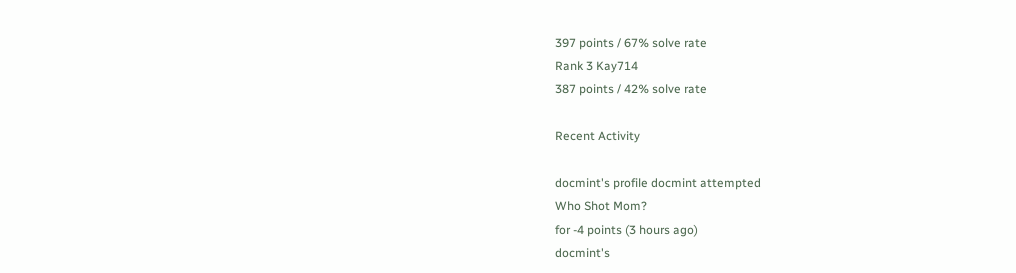397 points / 67% solve rate
Rank 3 Kay714
387 points / 42% solve rate

Recent Activity

docmint's profile docmint attempted
Who Shot Mom?
for -4 points (3 hours ago)
docmint's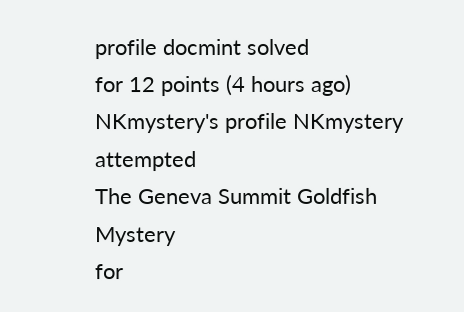profile docmint solved
for 12 points (4 hours ago)
NKmystery's profile NKmystery attempted
The Geneva Summit Goldfish Mystery
for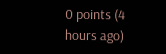0 points (4 hours ago)